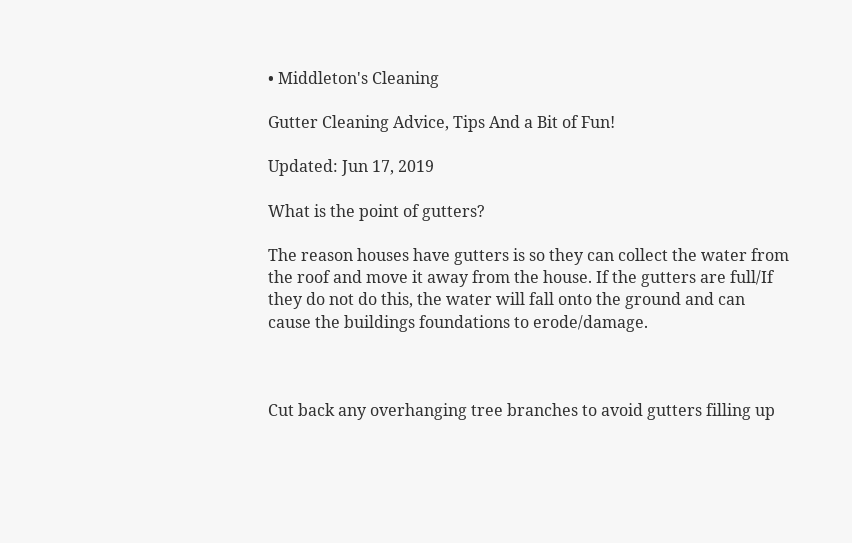• Middleton's Cleaning

Gutter Cleaning Advice, Tips And a Bit of Fun!

Updated: Jun 17, 2019

What is the point of gutters?

The reason houses have gutters is so they can collect the water from the roof and move it away from the house. If the gutters are full/If they do not do this, the water will fall onto the ground and can cause the buildings foundations to erode/damage.



Cut back any overhanging tree branches to avoid gutters filling up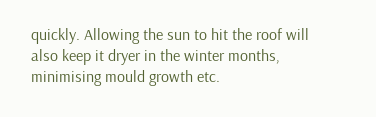quickly. Allowing the sun to hit the roof will also keep it dryer in the winter months, minimising mould growth etc.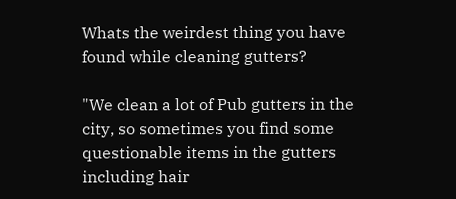Whats the weirdest thing you have found while cleaning gutters?

"We clean a lot of Pub gutters in the city, so sometimes you find some questionable items in the gutters including hair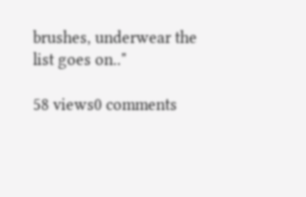brushes, underwear the list goes on.."

58 views0 comments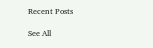Recent Posts

See All